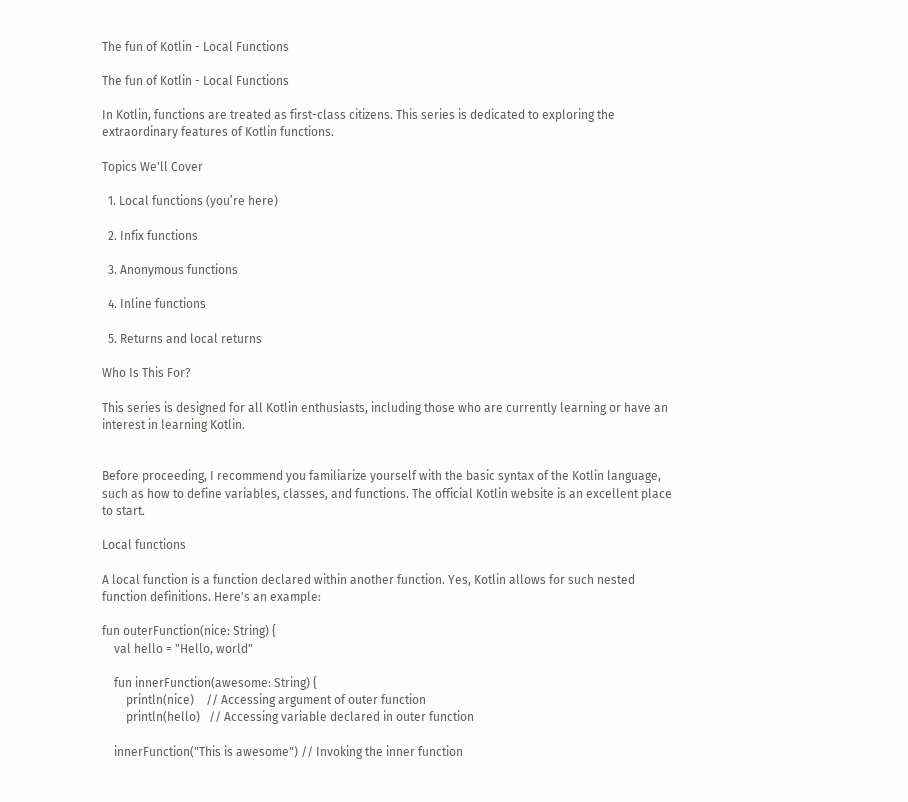The fun of Kotlin - Local Functions

The fun of Kotlin - Local Functions

In Kotlin, functions are treated as first-class citizens. This series is dedicated to exploring the extraordinary features of Kotlin functions.

Topics We'll Cover

  1. Local functions (you’re here)

  2. Infix functions

  3. Anonymous functions

  4. Inline functions

  5. Returns and local returns

Who Is This For?

This series is designed for all Kotlin enthusiasts, including those who are currently learning or have an interest in learning Kotlin.


Before proceeding, I recommend you familiarize yourself with the basic syntax of the Kotlin language, such as how to define variables, classes, and functions. The official Kotlin website is an excellent place to start.

Local functions

A local function is a function declared within another function. Yes, Kotlin allows for such nested function definitions. Here's an example:

fun outerFunction(nice: String) {
    val hello = "Hello, world"

    fun innerFunction(awesome: String) {
        println(nice)    // Accessing argument of outer function
        println(hello)   // Accessing variable declared in outer function

    innerFunction("This is awesome") // Invoking the inner function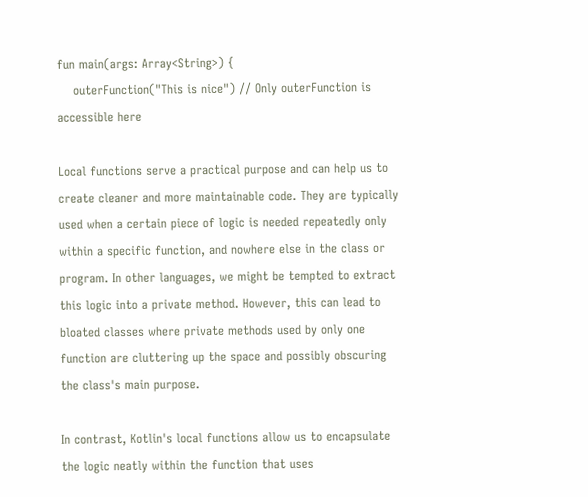fun main(args: Array<String>) {
    outerFunction("This is nice") // Only outerFunction is accessible here

Local functions serve a practical purpose and can help us to create cleaner and more maintainable code. They are typically used when a certain piece of logic is needed repeatedly only within a specific function, and nowhere else in the class or program. In other languages, we might be tempted to extract this logic into a private method. However, this can lead to bloated classes where private methods used by only one function are cluttering up the space and possibly obscuring the class's main purpose.

In contrast, Kotlin's local functions allow us to encapsulate the logic neatly within the function that uses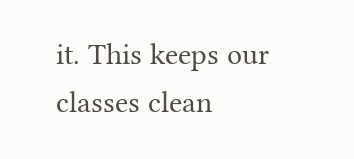it. This keeps our classes clean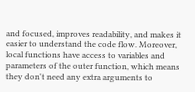and focused, improves readability, and makes it easier to understand the code flow. Moreover, local functions have access to variables and parameters of the outer function, which means they don't need any extra arguments to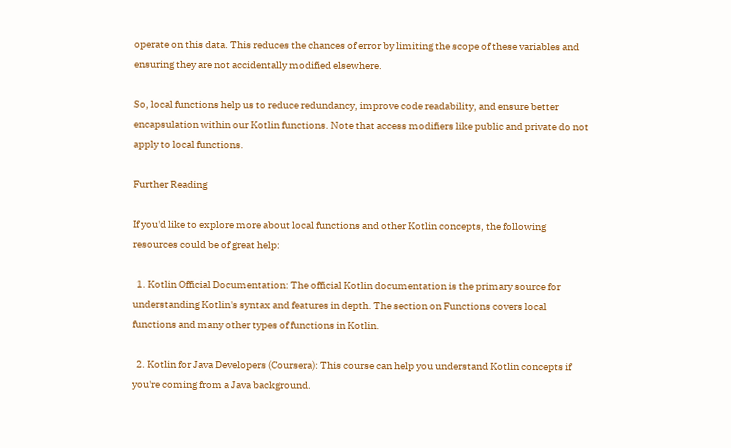operate on this data. This reduces the chances of error by limiting the scope of these variables and ensuring they are not accidentally modified elsewhere.

So, local functions help us to reduce redundancy, improve code readability, and ensure better encapsulation within our Kotlin functions. Note that access modifiers like public and private do not apply to local functions.

Further Reading

If you'd like to explore more about local functions and other Kotlin concepts, the following resources could be of great help:

  1. Kotlin Official Documentation: The official Kotlin documentation is the primary source for understanding Kotlin's syntax and features in depth. The section on Functions covers local functions and many other types of functions in Kotlin.

  2. Kotlin for Java Developers (Coursera): This course can help you understand Kotlin concepts if you're coming from a Java background.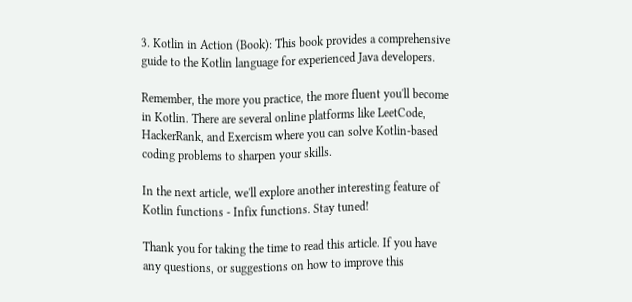3. Kotlin in Action (Book): This book provides a comprehensive guide to the Kotlin language for experienced Java developers.

Remember, the more you practice, the more fluent you'll become in Kotlin. There are several online platforms like LeetCode, HackerRank, and Exercism where you can solve Kotlin-based coding problems to sharpen your skills.

In the next article, we'll explore another interesting feature of Kotlin functions - Infix functions. Stay tuned!

Thank you for taking the time to read this article. If you have any questions, or suggestions on how to improve this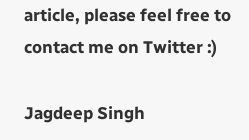article, please feel free to contact me on Twitter :)

Jagdeep Singh